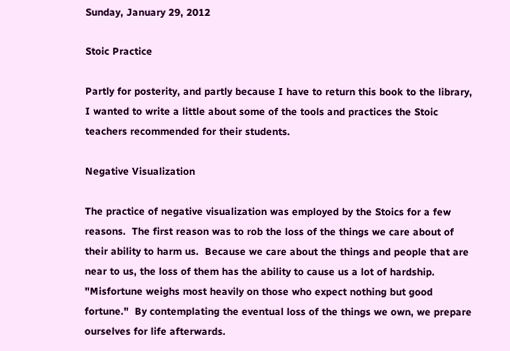Sunday, January 29, 2012

Stoic Practice

Partly for posterity, and partly because I have to return this book to the library, I wanted to write a little about some of the tools and practices the Stoic teachers recommended for their students.

Negative Visualization

The practice of negative visualization was employed by the Stoics for a few reasons.  The first reason was to rob the loss of the things we care about of their ability to harm us.  Because we care about the things and people that are near to us, the loss of them has the ability to cause us a lot of hardship.  "Misfortune weighs most heavily on those who expect nothing but good fortune."  By contemplating the eventual loss of the things we own, we prepare ourselves for life afterwards.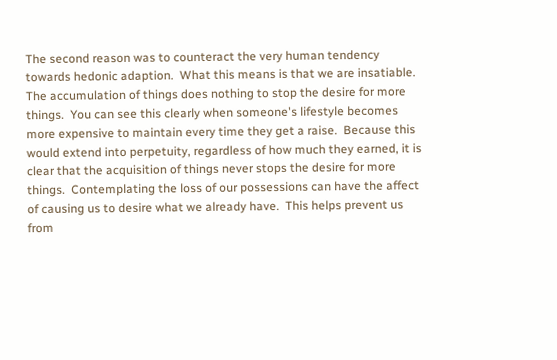The second reason was to counteract the very human tendency towards hedonic adaption.  What this means is that we are insatiable.  The accumulation of things does nothing to stop the desire for more things.  You can see this clearly when someone's lifestyle becomes more expensive to maintain every time they get a raise.  Because this would extend into perpetuity, regardless of how much they earned, it is clear that the acquisition of things never stops the desire for more things.  Contemplating the loss of our possessions can have the affect of causing us to desire what we already have.  This helps prevent us from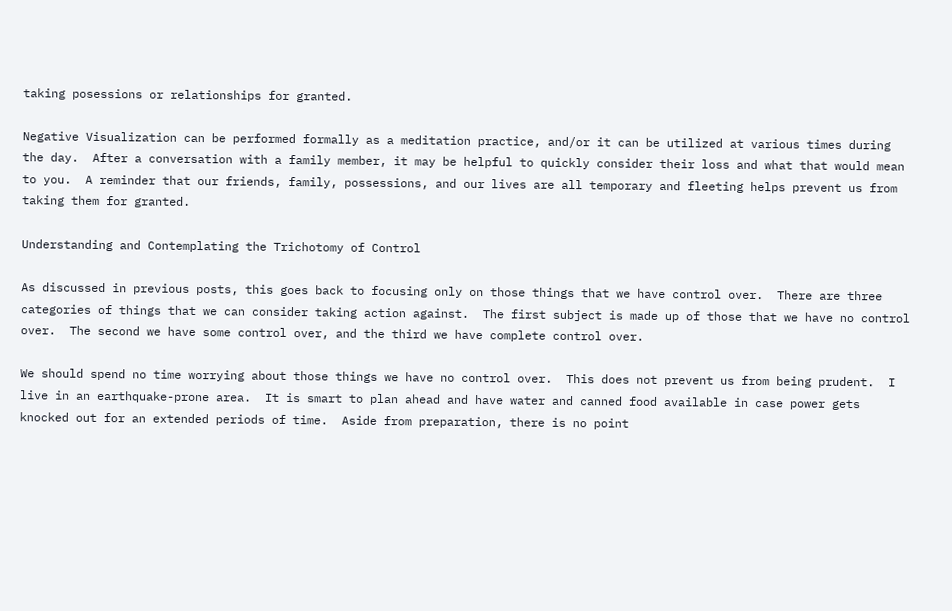taking posessions or relationships for granted.

Negative Visualization can be performed formally as a meditation practice, and/or it can be utilized at various times during the day.  After a conversation with a family member, it may be helpful to quickly consider their loss and what that would mean to you.  A reminder that our friends, family, possessions, and our lives are all temporary and fleeting helps prevent us from taking them for granted.

Understanding and Contemplating the Trichotomy of Control

As discussed in previous posts, this goes back to focusing only on those things that we have control over.  There are three categories of things that we can consider taking action against.  The first subject is made up of those that we have no control over.  The second we have some control over, and the third we have complete control over.

We should spend no time worrying about those things we have no control over.  This does not prevent us from being prudent.  I live in an earthquake-prone area.  It is smart to plan ahead and have water and canned food available in case power gets knocked out for an extended periods of time.  Aside from preparation, there is no point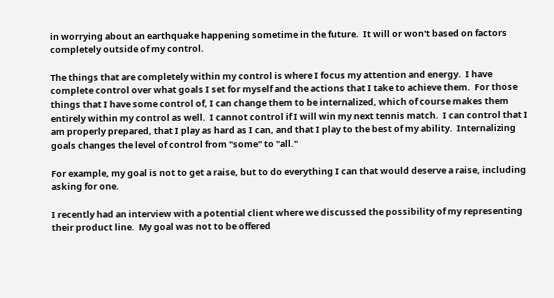in worrying about an earthquake happening sometime in the future.  It will or won't based on factors completely outside of my control.

The things that are completely within my control is where I focus my attention and energy.  I have complete control over what goals I set for myself and the actions that I take to achieve them.  For those things that I have some control of, I can change them to be internalized, which of course makes them entirely within my control as well.  I cannot control if I will win my next tennis match.  I can control that I am properly prepared, that I play as hard as I can, and that I play to the best of my ability.  Internalizing goals changes the level of control from "some" to "all."

For example, my goal is not to get a raise, but to do everything I can that would deserve a raise, including asking for one.

I recently had an interview with a potential client where we discussed the possibility of my representing their product line.  My goal was not to be offered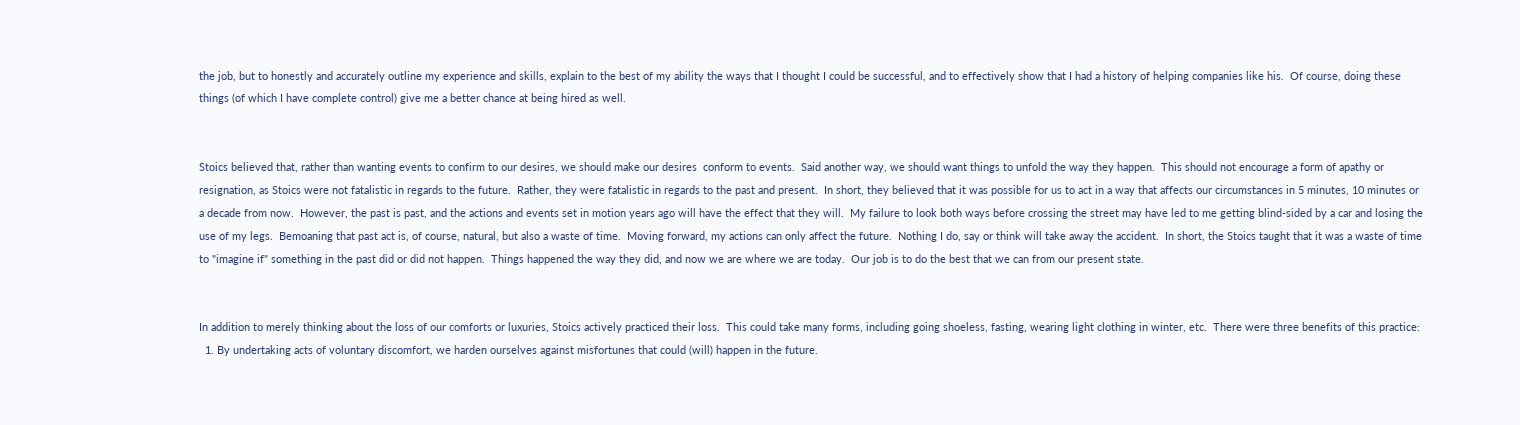the job, but to honestly and accurately outline my experience and skills, explain to the best of my ability the ways that I thought I could be successful, and to effectively show that I had a history of helping companies like his.  Of course, doing these things (of which I have complete control) give me a better chance at being hired as well.


Stoics believed that, rather than wanting events to confirm to our desires, we should make our desires  conform to events.  Said another way, we should want things to unfold the way they happen.  This should not encourage a form of apathy or resignation, as Stoics were not fatalistic in regards to the future.  Rather, they were fatalistic in regards to the past and present.  In short, they believed that it was possible for us to act in a way that affects our circumstances in 5 minutes, 10 minutes or a decade from now.  However, the past is past, and the actions and events set in motion years ago will have the effect that they will.  My failure to look both ways before crossing the street may have led to me getting blind-sided by a car and losing the use of my legs.  Bemoaning that past act is, of course, natural, but also a waste of time.  Moving forward, my actions can only affect the future.  Nothing I do, say or think will take away the accident.  In short, the Stoics taught that it was a waste of time to "imagine if" something in the past did or did not happen.  Things happened the way they did, and now we are where we are today.  Our job is to do the best that we can from our present state.


In addition to merely thinking about the loss of our comforts or luxuries, Stoics actively practiced their loss.  This could take many forms, including going shoeless, fasting, wearing light clothing in winter, etc.  There were three benefits of this practice:
  1. By undertaking acts of voluntary discomfort, we harden ourselves against misfortunes that could (will) happen in the future.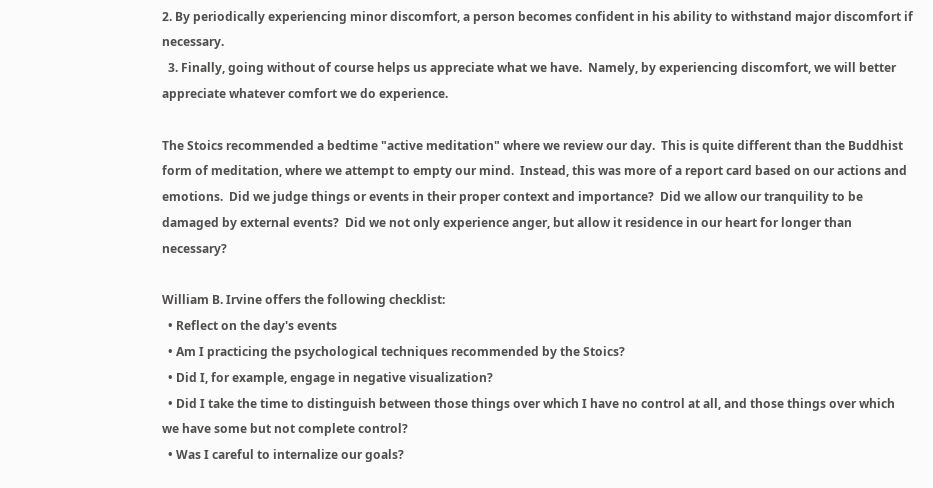2. By periodically experiencing minor discomfort, a person becomes confident in his ability to withstand major discomfort if necessary.
  3. Finally, going without of course helps us appreciate what we have.  Namely, by experiencing discomfort, we will better appreciate whatever comfort we do experience.

The Stoics recommended a bedtime "active meditation" where we review our day.  This is quite different than the Buddhist form of meditation, where we attempt to empty our mind.  Instead, this was more of a report card based on our actions and emotions.  Did we judge things or events in their proper context and importance?  Did we allow our tranquility to be damaged by external events?  Did we not only experience anger, but allow it residence in our heart for longer than necessary?

William B. Irvine offers the following checklist:
  • Reflect on the day's events
  • Am I practicing the psychological techniques recommended by the Stoics?
  • Did I, for example, engage in negative visualization?
  • Did I take the time to distinguish between those things over which I have no control at all, and those things over which we have some but not complete control?
  • Was I careful to internalize our goals?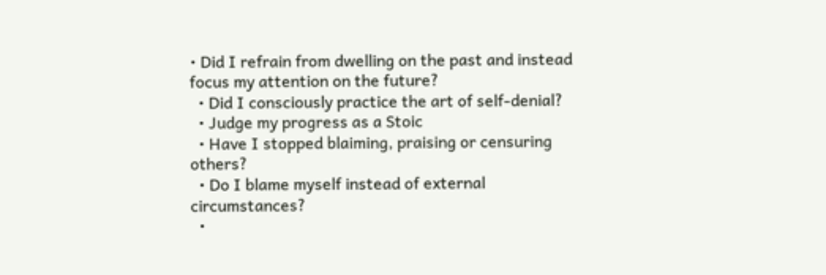• Did I refrain from dwelling on the past and instead focus my attention on the future?
  • Did I consciously practice the art of self-denial?
  • Judge my progress as a Stoic
  • Have I stopped blaiming, praising or censuring others?
  • Do I blame myself instead of external circumstances?
  •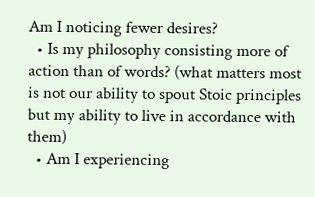Am I noticing fewer desires?
  • Is my philosophy consisting more of action than of words? (what matters most is not our ability to spout Stoic principles but my ability to live in accordance with them)
  • Am I experiencing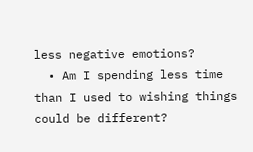less negative emotions?
  • Am I spending less time than I used to wishing things could be different?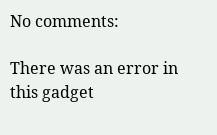No comments:

There was an error in this gadget